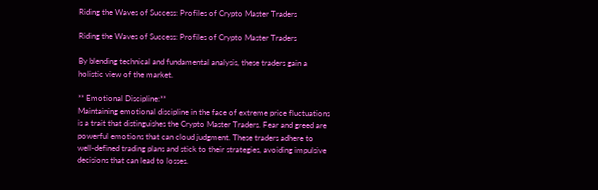Riding the Waves of Success: Profiles of Crypto Master Traders

Riding the Waves of Success: Profiles of Crypto Master Traders

By blending technical and fundamental analysis, these traders gain a holistic view of the market.

** Emotional Discipline:**
Maintaining emotional discipline in the face of extreme price fluctuations is a trait that distinguishes the Crypto Master Traders. Fear and greed are powerful emotions that can cloud judgment. These traders adhere to well-defined trading plans and stick to their strategies, avoiding impulsive decisions that can lead to losses.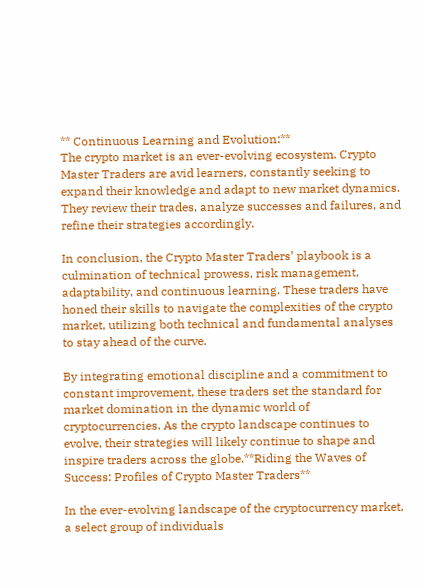** Continuous Learning and Evolution:**
The crypto market is an ever-evolving ecosystem. Crypto Master Traders are avid learners, constantly seeking to expand their knowledge and adapt to new market dynamics. They review their trades, analyze successes and failures, and refine their strategies accordingly.

In conclusion, the Crypto Master Traders’ playbook is a culmination of technical prowess, risk management, adaptability, and continuous learning. These traders have honed their skills to navigate the complexities of the crypto market, utilizing both technical and fundamental analyses to stay ahead of the curve.

By integrating emotional discipline and a commitment to constant improvement, these traders set the standard for market domination in the dynamic world of cryptocurrencies. As the crypto landscape continues to evolve, their strategies will likely continue to shape and inspire traders across the globe.**Riding the Waves of Success: Profiles of Crypto Master Traders**

In the ever-evolving landscape of the cryptocurrency market, a select group of individuals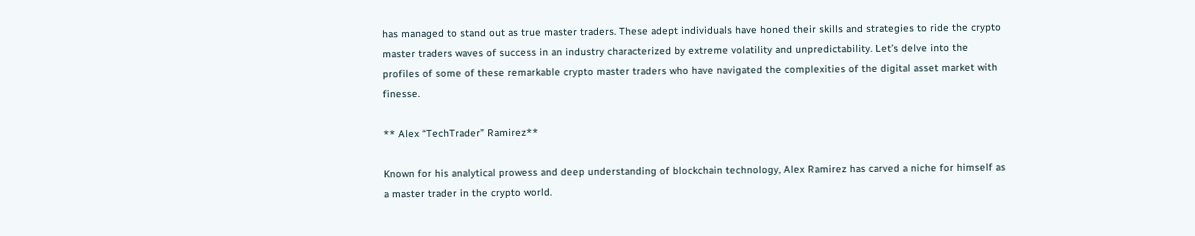has managed to stand out as true master traders. These adept individuals have honed their skills and strategies to ride the crypto master traders waves of success in an industry characterized by extreme volatility and unpredictability. Let’s delve into the profiles of some of these remarkable crypto master traders who have navigated the complexities of the digital asset market with finesse.

** Alex “TechTrader” Ramirez**

Known for his analytical prowess and deep understanding of blockchain technology, Alex Ramirez has carved a niche for himself as a master trader in the crypto world.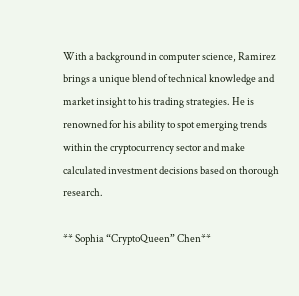With a background in computer science, Ramirez brings a unique blend of technical knowledge and market insight to his trading strategies. He is renowned for his ability to spot emerging trends within the cryptocurrency sector and make calculated investment decisions based on thorough research.

** Sophia “CryptoQueen” Chen**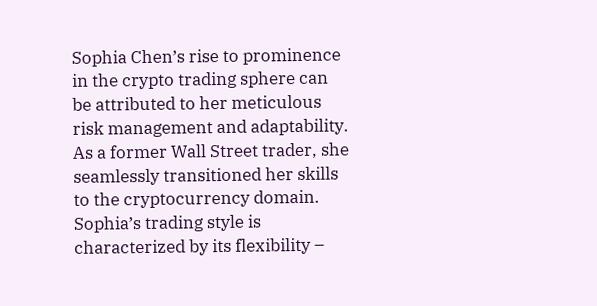Sophia Chen’s rise to prominence in the crypto trading sphere can be attributed to her meticulous risk management and adaptability. As a former Wall Street trader, she seamlessly transitioned her skills to the cryptocurrency domain. Sophia’s trading style is characterized by its flexibility –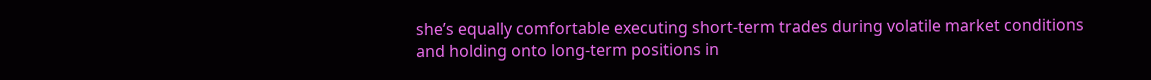she’s equally comfortable executing short-term trades during volatile market conditions and holding onto long-term positions in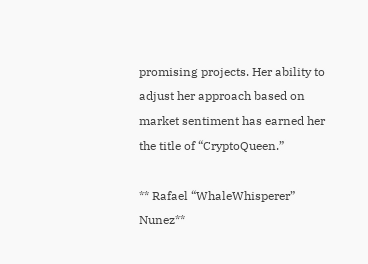promising projects. Her ability to adjust her approach based on market sentiment has earned her the title of “CryptoQueen.”

** Rafael “WhaleWhisperer” Nunez**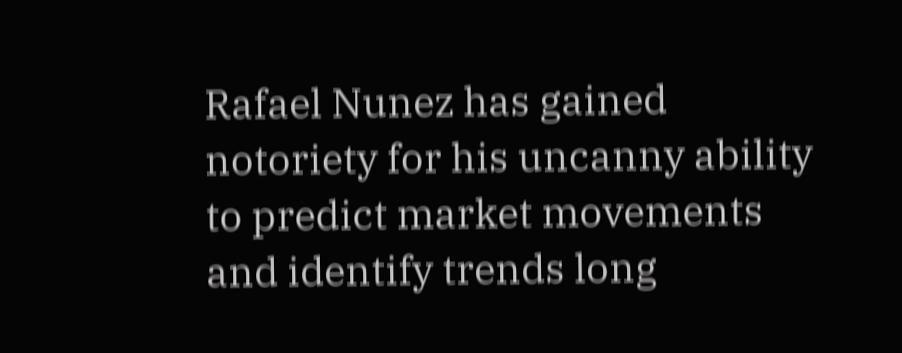Rafael Nunez has gained notoriety for his uncanny ability to predict market movements and identify trends long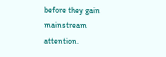before they gain mainstream attention.